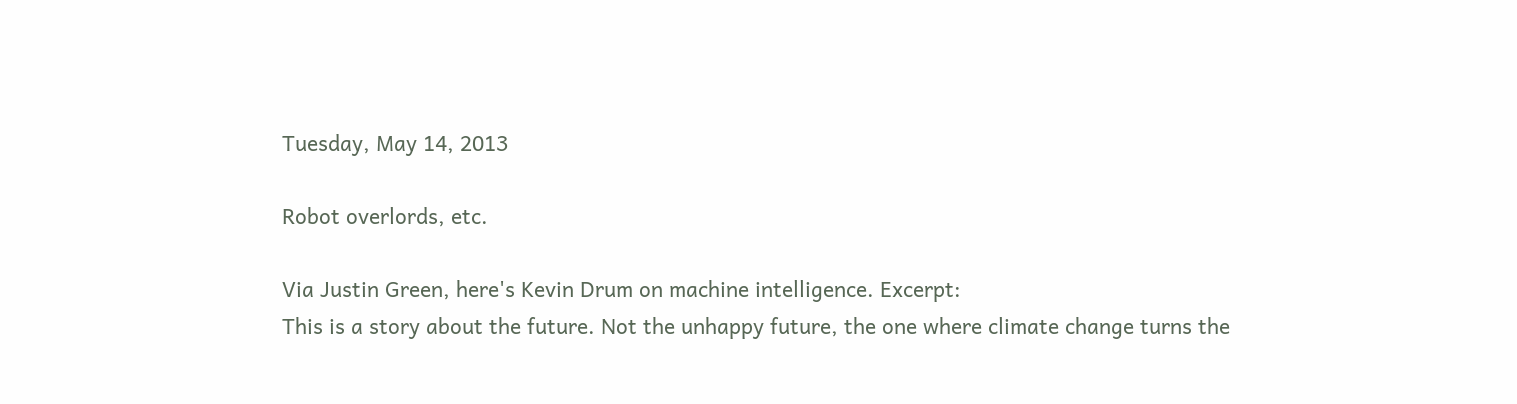Tuesday, May 14, 2013

Robot overlords, etc.

Via Justin Green, here's Kevin Drum on machine intelligence. Excerpt:
This is a story about the future. Not the unhappy future, the one where climate change turns the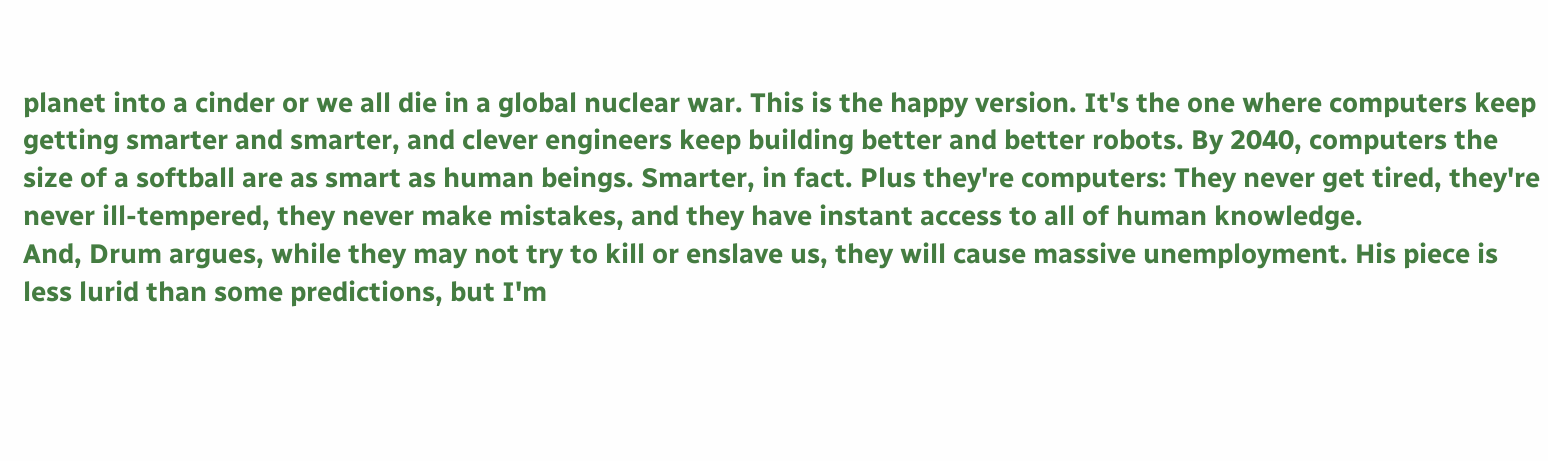planet into a cinder or we all die in a global nuclear war. This is the happy version. It's the one where computers keep getting smarter and smarter, and clever engineers keep building better and better robots. By 2040, computers the size of a softball are as smart as human beings. Smarter, in fact. Plus they're computers: They never get tired, they're never ill-tempered, they never make mistakes, and they have instant access to all of human knowledge.
And, Drum argues, while they may not try to kill or enslave us, they will cause massive unemployment. His piece is less lurid than some predictions, but I'm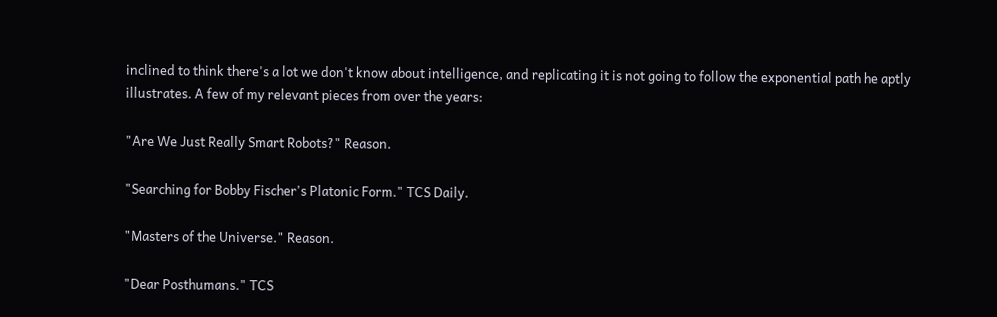inclined to think there's a lot we don't know about intelligence, and replicating it is not going to follow the exponential path he aptly illustrates. A few of my relevant pieces from over the years:

"Are We Just Really Smart Robots?" Reason.

"Searching for Bobby Fischer's Platonic Form." TCS Daily.

"Masters of the Universe." Reason.

"Dear Posthumans." TCS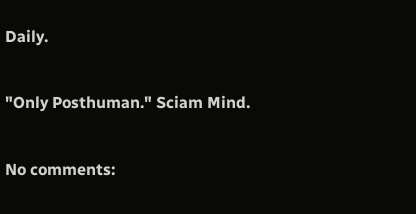Daily.

"Only Posthuman." Sciam Mind.

No comments: